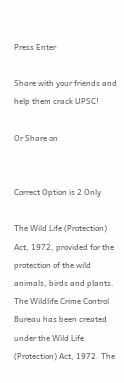Press Enter

Share with your friends and help them crack UPSC!

Or Share on


Correct Option is 2 Only

The Wild Life (Protection) Act, 1972, provided for the protection of the wild animals, birds and plants. The Wildlife Crime Control Bureau has been created under the Wild Life (Protection) Act, 1972. The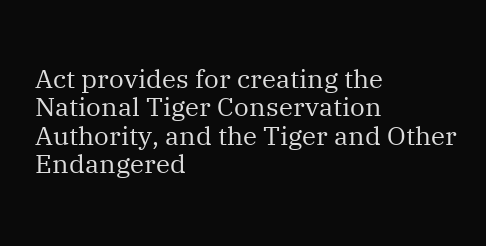Act provides for creating the National Tiger Conservation Authority, and the Tiger and Other Endangered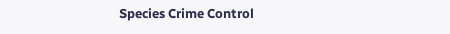Species Crime Control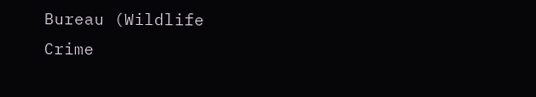Bureau (Wildlife Crime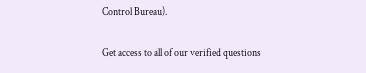Control Bureau).

Get access to all of our verified questions